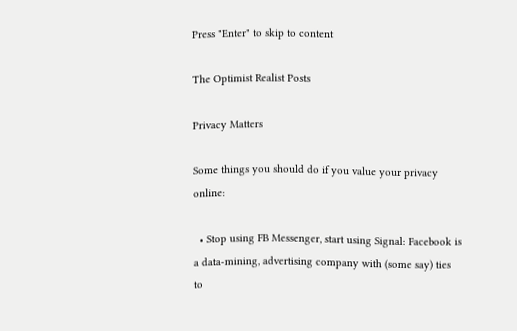Press "Enter" to skip to content

The Optimist Realist Posts

Privacy Matters

Some things you should do if you value your privacy online:

  • Stop using FB Messenger, start using Signal: Facebook is a data-mining, advertising company with (some say) ties to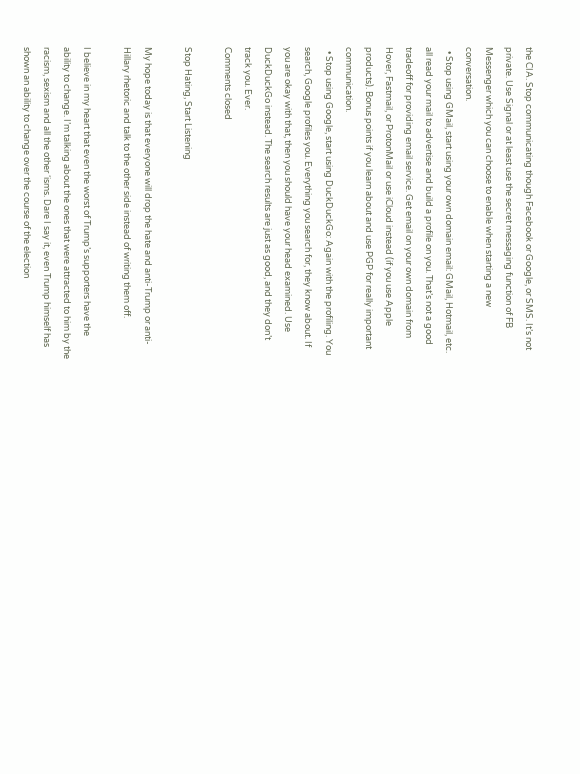the CIA. Stop communicating though Facebook or Google, or SMS. It’s not private. Use Signal or at least use the secret messaging function of FB Messenger which you can choose to enable when starting a new conversation.
  • Stop using GMail, start using your own domain email: GMail, Hotmail, etc. all read your mail to advertise and build a profile on you. That’s not a good tradeoff for providing email service. Get email on your own domain from Hover, Fastmail, or ProtonMail or use iCloud instead (if you use Apple products). Bonus points if you learn about and use PGP for really important communication.
  • Stop using Google, start using DuckDuckGo: Again with the profiling. You search, Google profiles you. Everything you search for, they know about. If you are okay with that, then you should have your head examined. Use DuckDuckGo instead. The search results are just as good, and they don’t track you. Ever.
Comments closed

Stop Hating, Start Listening

My hope today is that everyone will drop the hate and anti-Trump or anti-Hillary rhetoric and talk to the other side instead of writing them off.

I believe in my heart that even the worst of Trump’s supporters have the ability to change. I’m talking about the ones that were attracted to him by the racism, sexism and all the other ‘isms. Dare I say it, even Trump himself has shown an ability to change over the course of the election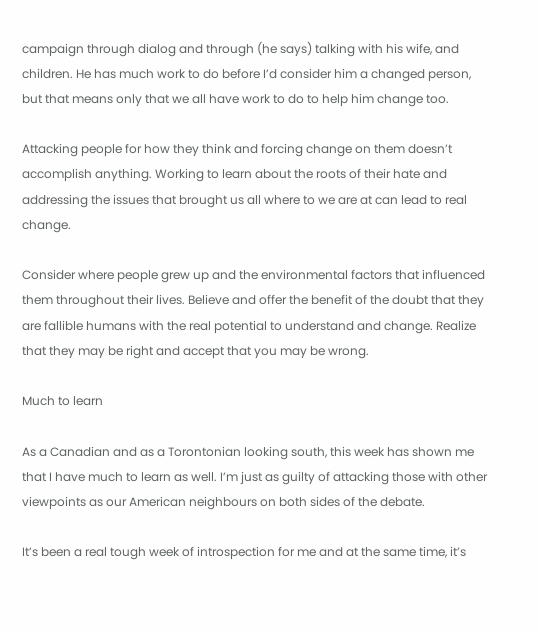campaign through dialog and through (he says) talking with his wife, and children. He has much work to do before I’d consider him a changed person, but that means only that we all have work to do to help him change too.

Attacking people for how they think and forcing change on them doesn’t accomplish anything. Working to learn about the roots of their hate and addressing the issues that brought us all where to we are at can lead to real change.

Consider where people grew up and the environmental factors that influenced them throughout their lives. Believe and offer the benefit of the doubt that they are fallible humans with the real potential to understand and change. Realize that they may be right and accept that you may be wrong.

Much to learn

As a Canadian and as a Torontonian looking south, this week has shown me that I have much to learn as well. I’m just as guilty of attacking those with other viewpoints as our American neighbours on both sides of the debate.

It’s been a real tough week of introspection for me and at the same time, it’s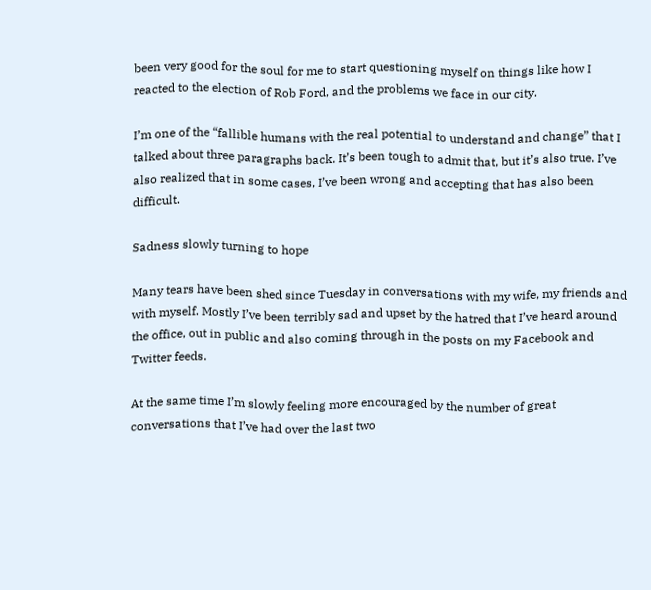been very good for the soul for me to start questioning myself on things like how I reacted to the election of Rob Ford, and the problems we face in our city.

I’m one of the “fallible humans with the real potential to understand and change” that I talked about three paragraphs back. It’s been tough to admit that, but it’s also true. I’ve also realized that in some cases, I’ve been wrong and accepting that has also been difficult.

Sadness slowly turning to hope

Many tears have been shed since Tuesday in conversations with my wife, my friends and with myself. Mostly I’ve been terribly sad and upset by the hatred that I’ve heard around the office, out in public and also coming through in the posts on my Facebook and Twitter feeds.

At the same time I’m slowly feeling more encouraged by the number of great conversations that I’ve had over the last two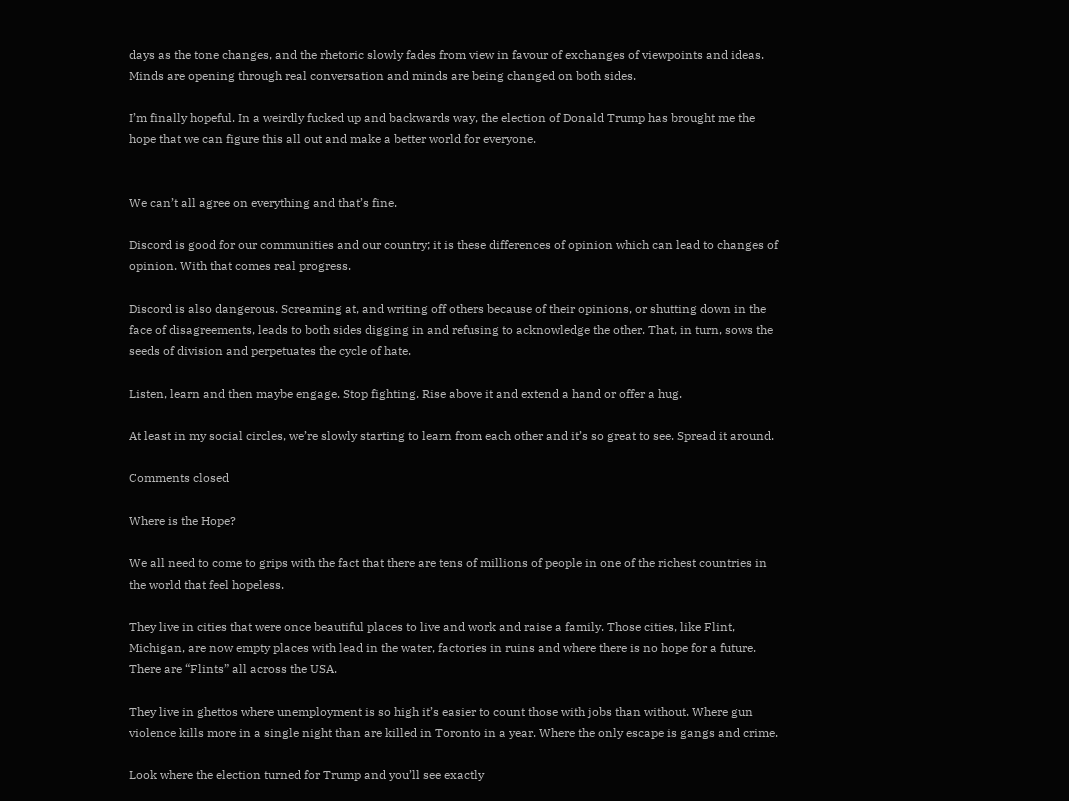days as the tone changes, and the rhetoric slowly fades from view in favour of exchanges of viewpoints and ideas. Minds are opening through real conversation and minds are being changed on both sides.

I’m finally hopeful. In a weirdly fucked up and backwards way, the election of Donald Trump has brought me the hope that we can figure this all out and make a better world for everyone.


We can’t all agree on everything and that’s fine.

Discord is good for our communities and our country; it is these differences of opinion which can lead to changes of opinion. With that comes real progress.

Discord is also dangerous. Screaming at, and writing off others because of their opinions, or shutting down in the face of disagreements, leads to both sides digging in and refusing to acknowledge the other. That, in turn, sows the seeds of division and perpetuates the cycle of hate.

Listen, learn and then maybe engage. Stop fighting. Rise above it and extend a hand or offer a hug.

At least in my social circles, we’re slowly starting to learn from each other and it’s so great to see. Spread it around.

Comments closed

Where is the Hope?

We all need to come to grips with the fact that there are tens of millions of people in one of the richest countries in the world that feel hopeless.

They live in cities that were once beautiful places to live and work and raise a family. Those cities, like Flint, Michigan, are now empty places with lead in the water, factories in ruins and where there is no hope for a future. There are “Flints” all across the USA.

They live in ghettos where unemployment is so high it’s easier to count those with jobs than without. Where gun violence kills more in a single night than are killed in Toronto in a year. Where the only escape is gangs and crime.

Look where the election turned for Trump and you’ll see exactly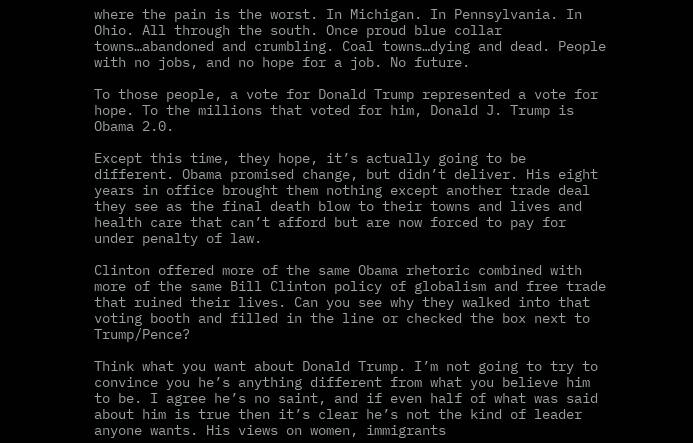where the pain is the worst. In Michigan. In Pennsylvania. In Ohio. All through the south. Once proud blue collar towns…abandoned and crumbling. Coal towns…dying and dead. People with no jobs, and no hope for a job. No future.

To those people, a vote for Donald Trump represented a vote for hope. To the millions that voted for him, Donald J. Trump is Obama 2.0.

Except this time, they hope, it’s actually going to be different. Obama promised change, but didn’t deliver. His eight years in office brought them nothing except another trade deal they see as the final death blow to their towns and lives and health care that can’t afford but are now forced to pay for under penalty of law.

Clinton offered more of the same Obama rhetoric combined with more of the same Bill Clinton policy of globalism and free trade that ruined their lives. Can you see why they walked into that voting booth and filled in the line or checked the box next to Trump/Pence?

Think what you want about Donald Trump. I’m not going to try to convince you he’s anything different from what you believe him to be. I agree he’s no saint, and if even half of what was said about him is true then it’s clear he’s not the kind of leader anyone wants. His views on women, immigrants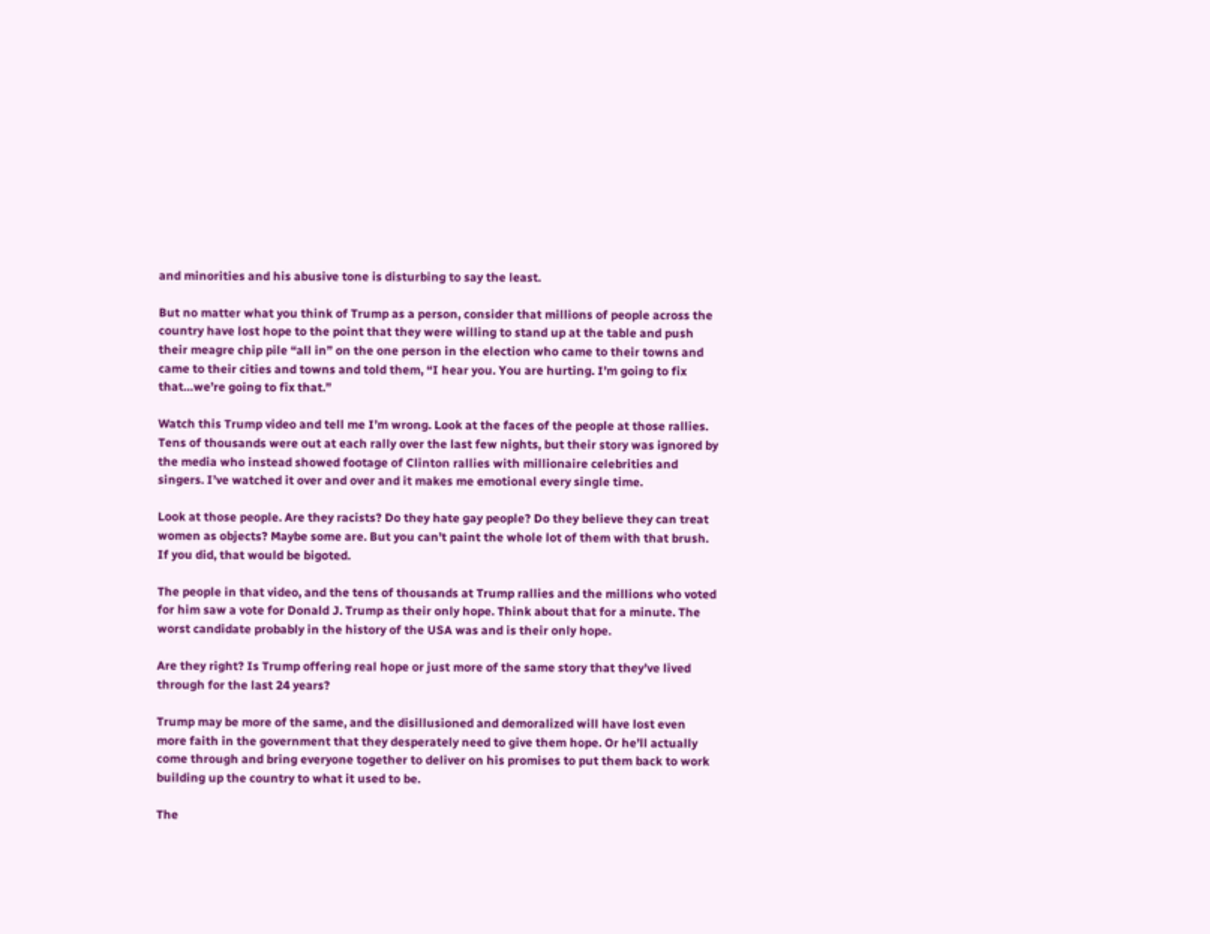and minorities and his abusive tone is disturbing to say the least.

But no matter what you think of Trump as a person, consider that millions of people across the country have lost hope to the point that they were willing to stand up at the table and push their meagre chip pile “all in” on the one person in the election who came to their towns and came to their cities and towns and told them, “I hear you. You are hurting. I’m going to fix that…we’re going to fix that.”

Watch this Trump video and tell me I’m wrong. Look at the faces of the people at those rallies. Tens of thousands were out at each rally over the last few nights, but their story was ignored by the media who instead showed footage of Clinton rallies with millionaire celebrities and singers. I’ve watched it over and over and it makes me emotional every single time.

Look at those people. Are they racists? Do they hate gay people? Do they believe they can treat women as objects? Maybe some are. But you can’t paint the whole lot of them with that brush. If you did, that would be bigoted.

The people in that video, and the tens of thousands at Trump rallies and the millions who voted for him saw a vote for Donald J. Trump as their only hope. Think about that for a minute. The worst candidate probably in the history of the USA was and is their only hope.

Are they right? Is Trump offering real hope or just more of the same story that they’ve lived through for the last 24 years?

Trump may be more of the same, and the disillusioned and demoralized will have lost even more faith in the government that they desperately need to give them hope. Or he’ll actually come through and bring everyone together to deliver on his promises to put them back to work building up the country to what it used to be.

The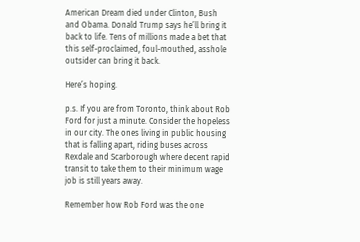American Dream died under Clinton, Bush and Obama. Donald Trump says he’ll bring it back to life. Tens of millions made a bet that this self-proclaimed, foul-mouthed, asshole outsider can bring it back.

Here’s hoping.

p.s. If you are from Toronto, think about Rob Ford for just a minute. Consider the hopeless in our city. The ones living in public housing that is falling apart, riding buses across Rexdale and Scarborough where decent rapid transit to take them to their minimum wage job is still years away.

Remember how Rob Ford was the one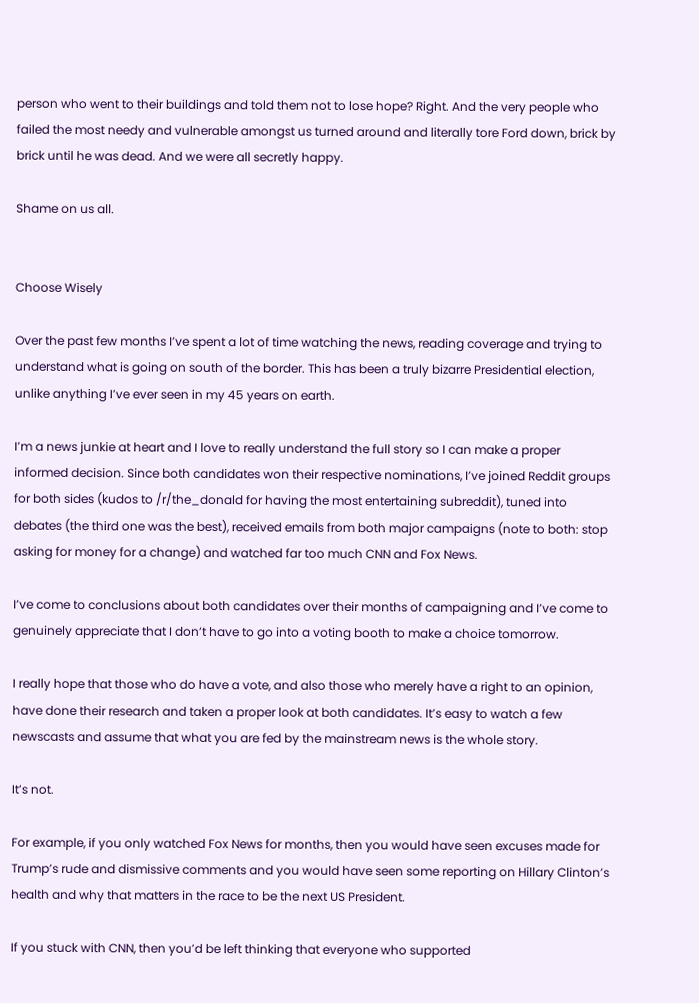person who went to their buildings and told them not to lose hope? Right. And the very people who failed the most needy and vulnerable amongst us turned around and literally tore Ford down, brick by brick until he was dead. And we were all secretly happy.

Shame on us all.


Choose Wisely

Over the past few months I’ve spent a lot of time watching the news, reading coverage and trying to understand what is going on south of the border. This has been a truly bizarre Presidential election, unlike anything I’ve ever seen in my 45 years on earth.

I’m a news junkie at heart and I love to really understand the full story so I can make a proper informed decision. Since both candidates won their respective nominations, I’ve joined Reddit groups for both sides (kudos to /r/the_donald for having the most entertaining subreddit), tuned into debates (the third one was the best), received emails from both major campaigns (note to both: stop asking for money for a change) and watched far too much CNN and Fox News.

I’ve come to conclusions about both candidates over their months of campaigning and I’ve come to genuinely appreciate that I don’t have to go into a voting booth to make a choice tomorrow.

I really hope that those who do have a vote, and also those who merely have a right to an opinion, have done their research and taken a proper look at both candidates. It’s easy to watch a few newscasts and assume that what you are fed by the mainstream news is the whole story.

It’s not.

For example, if you only watched Fox News for months, then you would have seen excuses made for Trump’s rude and dismissive comments and you would have seen some reporting on Hillary Clinton’s health and why that matters in the race to be the next US President.

If you stuck with CNN, then you’d be left thinking that everyone who supported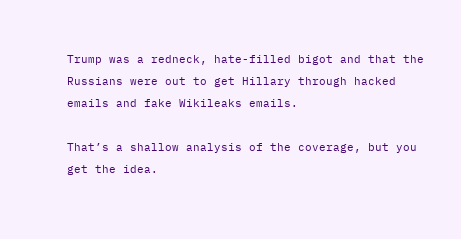Trump was a redneck, hate-filled bigot and that the Russians were out to get Hillary through hacked emails and fake Wikileaks emails.

That’s a shallow analysis of the coverage, but you get the idea.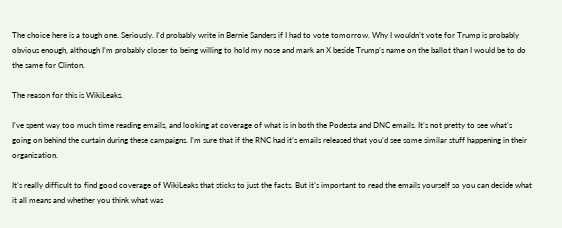The choice here is a tough one. Seriously. I’d probably write in Bernie Sanders if I had to vote tomorrow. Why I wouldn’t vote for Trump is probably obvious enough, although I’m probably closer to being willing to hold my nose and mark an X beside Trump’s name on the ballot than I would be to do the same for Clinton.

The reason for this is WikiLeaks.

I’ve spent way too much time reading emails, and looking at coverage of what is in both the Podesta and DNC emails. It’s not pretty to see what’s going on behind the curtain during these campaigns. I’m sure that if the RNC had it’s emails released that you’d see some similar stuff happening in their organization.

It’s really difficult to find good coverage of WikiLeaks that sticks to just the facts. But it’s important to read the emails yourself so you can decide what it all means and whether you think what was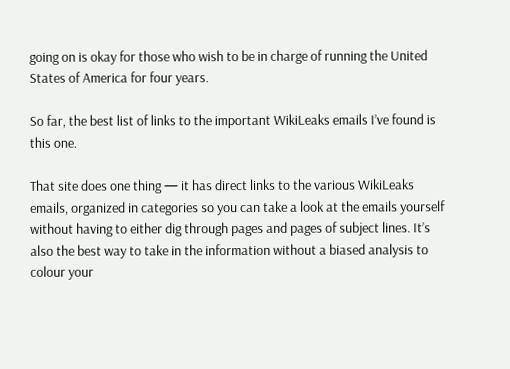going on is okay for those who wish to be in charge of running the United States of America for four years.

So far, the best list of links to the important WikiLeaks emails I’ve found is this one.

That site does one thing — it has direct links to the various WikiLeaks emails, organized in categories so you can take a look at the emails yourself without having to either dig through pages and pages of subject lines. It’s also the best way to take in the information without a biased analysis to colour your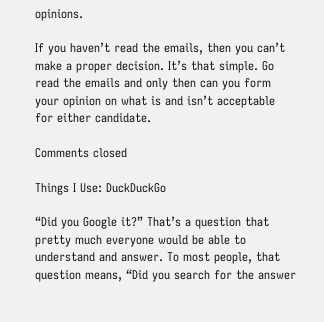opinions.

If you haven’t read the emails, then you can’t make a proper decision. It’s that simple. Go read the emails and only then can you form your opinion on what is and isn’t acceptable for either candidate.

Comments closed

Things I Use: DuckDuckGo

“Did you Google it?” That’s a question that pretty much everyone would be able to understand and answer. To most people, that question means, “Did you search for the answer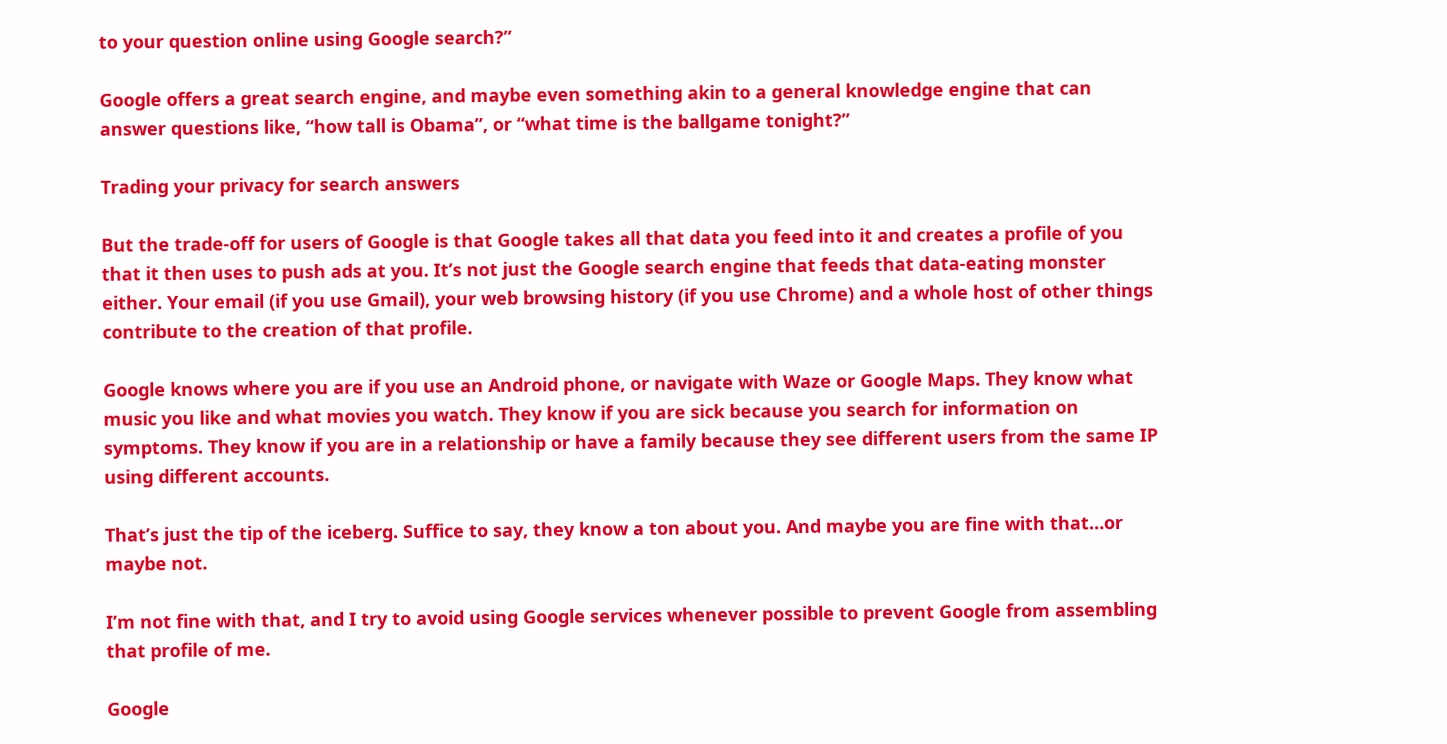to your question online using Google search?”

Google offers a great search engine, and maybe even something akin to a general knowledge engine that can answer questions like, “how tall is Obama”, or “what time is the ballgame tonight?”

Trading your privacy for search answers

But the trade-off for users of Google is that Google takes all that data you feed into it and creates a profile of you that it then uses to push ads at you. It’s not just the Google search engine that feeds that data-eating monster either. Your email (if you use Gmail), your web browsing history (if you use Chrome) and a whole host of other things contribute to the creation of that profile.

Google knows where you are if you use an Android phone, or navigate with Waze or Google Maps. They know what music you like and what movies you watch. They know if you are sick because you search for information on symptoms. They know if you are in a relationship or have a family because they see different users from the same IP using different accounts.

That’s just the tip of the iceberg. Suffice to say, they know a ton about you. And maybe you are fine with that…or maybe not.

I’m not fine with that, and I try to avoid using Google services whenever possible to prevent Google from assembling that profile of me.

Google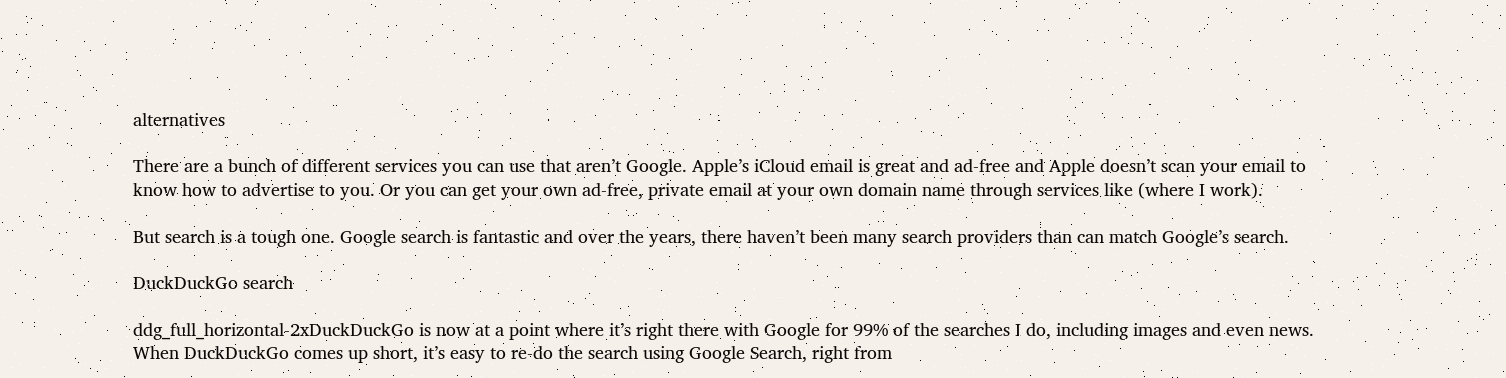alternatives

There are a bunch of different services you can use that aren’t Google. Apple’s iCloud email is great and ad-free and Apple doesn’t scan your email to know how to advertise to you. Or you can get your own ad-free, private email at your own domain name through services like (where I work).

But search is a tough one. Google search is fantastic and over the years, there haven’t been many search providers than can match Google’s search.

DuckDuckGo search

ddg_full_horizontal-2xDuckDuckGo is now at a point where it’s right there with Google for 99% of the searches I do, including images and even news. When DuckDuckGo comes up short, it’s easy to re-do the search using Google Search, right from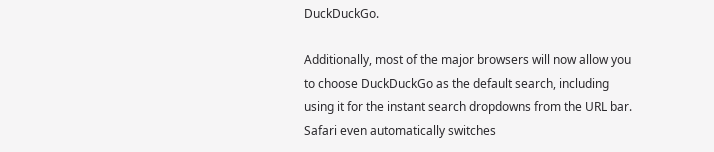DuckDuckGo.

Additionally, most of the major browsers will now allow you to choose DuckDuckGo as the default search, including using it for the instant search dropdowns from the URL bar. Safari even automatically switches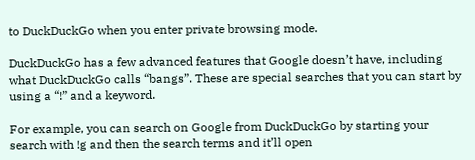to DuckDuckGo when you enter private browsing mode.

DuckDuckGo has a few advanced features that Google doesn’t have, including what DuckDuckGo calls “bangs”. These are special searches that you can start by using a “!” and a keyword.

For example, you can search on Google from DuckDuckGo by starting your search with !g and then the search terms and it’ll open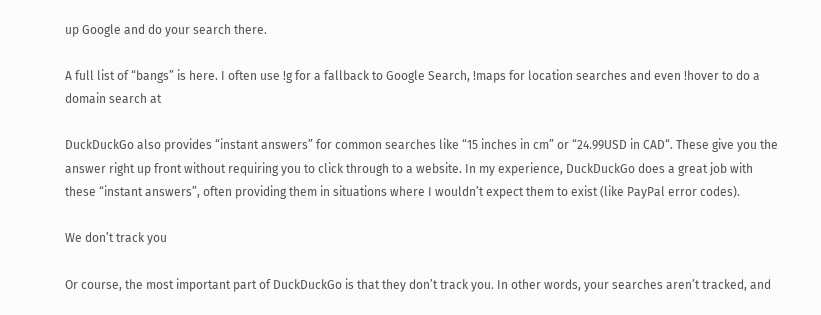up Google and do your search there.

A full list of “bangs” is here. I often use !g for a fallback to Google Search, !maps for location searches and even !hover to do a domain search at

DuckDuckGo also provides “instant answers” for common searches like “15 inches in cm” or “24.99USD in CAD“. These give you the answer right up front without requiring you to click through to a website. In my experience, DuckDuckGo does a great job with these “instant answers”, often providing them in situations where I wouldn’t expect them to exist (like PayPal error codes).

We don’t track you

Or course, the most important part of DuckDuckGo is that they don’t track you. In other words, your searches aren’t tracked, and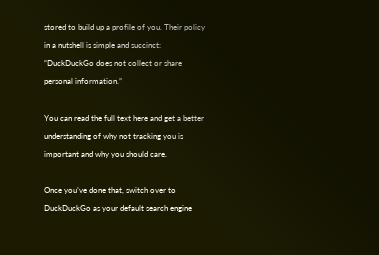stored to build up a profile of you. Their policy in a nutshell is simple and succinct: “DuckDuckGo does not collect or share personal information.”

You can read the full text here and get a better understanding of why not tracking you is important and why you should care.

Once you’ve done that, switch over to DuckDuckGo as your default search engine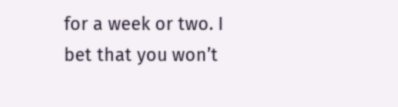for a week or two. I bet that you won’t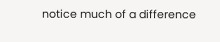notice much of a difference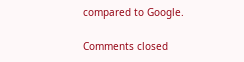compared to Google.

Comments closed